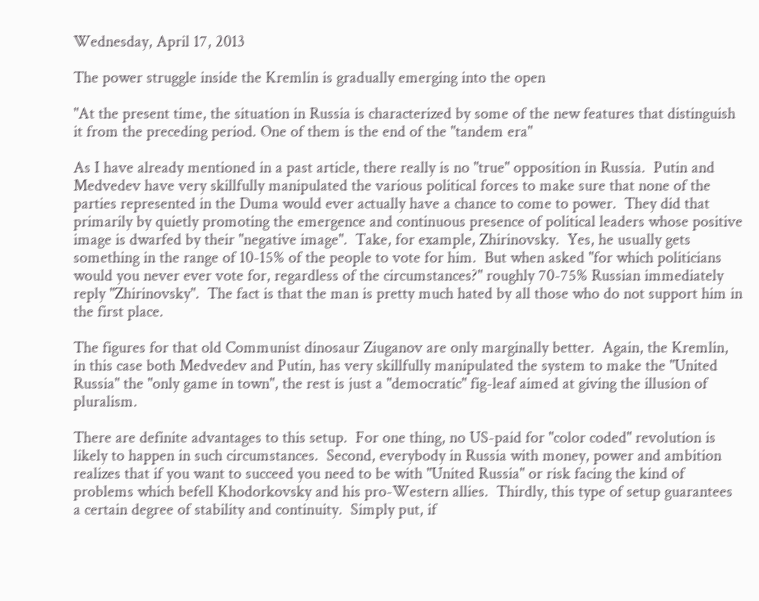Wednesday, April 17, 2013

The power struggle inside the Kremlin is gradually emerging into the open

"At the present time, the situation in Russia is characterized by some of the new features that distinguish it from the preceding period. One of them is the end of the "tandem era"

As I have already mentioned in a past article, there really is no "true" opposition in Russia.  Putin and Medvedev have very skillfully manipulated the various political forces to make sure that none of the parties represented in the Duma would ever actually have a chance to come to power.  They did that primarily by quietly promoting the emergence and continuous presence of political leaders whose positive image is dwarfed by their "negative image".  Take, for example, Zhirinovsky.  Yes, he usually gets something in the range of 10-15% of the people to vote for him.  But when asked "for which politicians would you never ever vote for, regardless of the circumstances?" roughly 70-75% Russian immediately reply "Zhirinovsky".  The fact is that the man is pretty much hated by all those who do not support him in the first place.

The figures for that old Communist dinosaur Ziuganov are only marginally better.  Again, the Kremlin, in this case both Medvedev and Putin, has very skillfully manipulated the system to make the "United Russia" the "only game in town", the rest is just a "democratic" fig-leaf aimed at giving the illusion of pluralism.

There are definite advantages to this setup.  For one thing, no US-paid for "color coded" revolution is likely to happen in such circumstances.  Second, everybody in Russia with money, power and ambition realizes that if you want to succeed you need to be with "United Russia" or risk facing the kind of problems which befell Khodorkovsky and his pro-Western allies.  Thirdly, this type of setup guarantees a certain degree of stability and continuity.  Simply put, if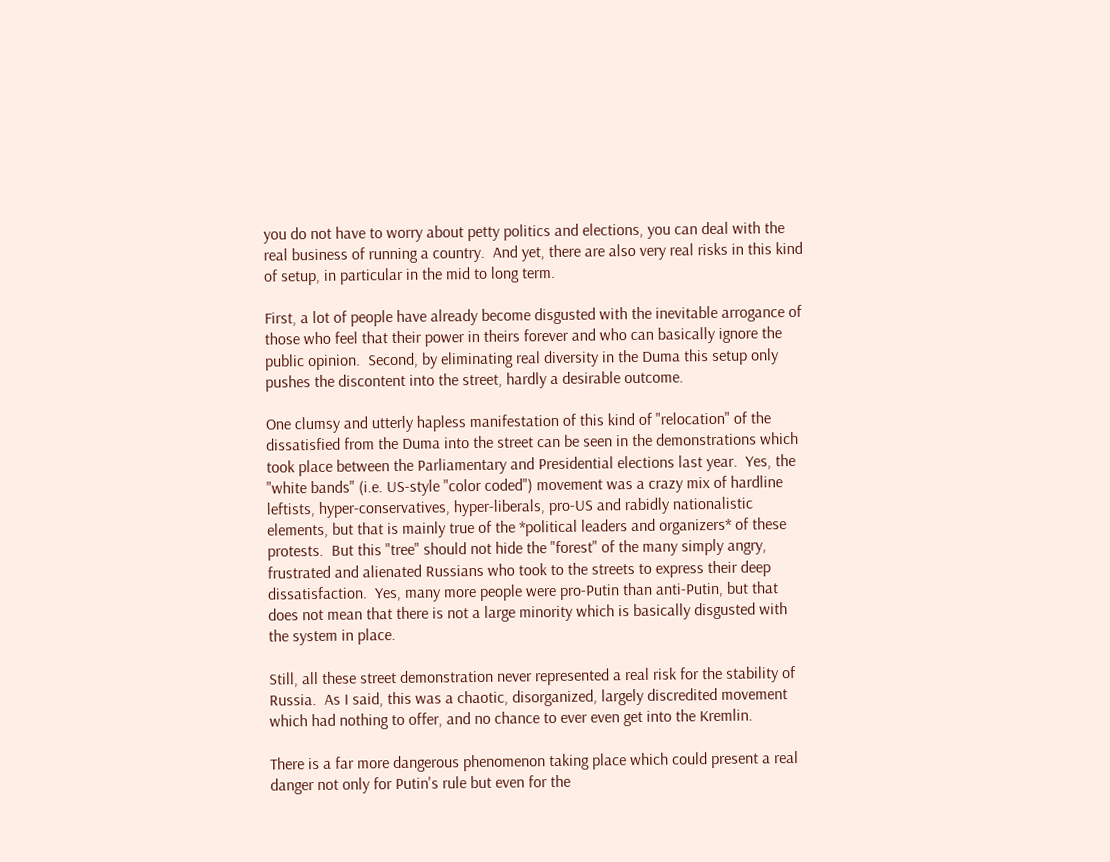you do not have to worry about petty politics and elections, you can deal with the real business of running a country.  And yet, there are also very real risks in this kind of setup, in particular in the mid to long term.

First, a lot of people have already become disgusted with the inevitable arrogance of those who feel that their power in theirs forever and who can basically ignore the public opinion.  Second, by eliminating real diversity in the Duma this setup only pushes the discontent into the street, hardly a desirable outcome.

One clumsy and utterly hapless manifestation of this kind of "relocation" of the dissatisfied from the Duma into the street can be seen in the demonstrations which took place between the Parliamentary and Presidential elections last year.  Yes, the "white bands" (i.e. US-style "color coded") movement was a crazy mix of hardline leftists, hyper-conservatives, hyper-liberals, pro-US and rabidly nationalistic elements, but that is mainly true of the *political leaders and organizers* of these protests.  But this "tree" should not hide the "forest" of the many simply angry, frustrated and alienated Russians who took to the streets to express their deep dissatisfaction.  Yes, many more people were pro-Putin than anti-Putin, but that does not mean that there is not a large minority which is basically disgusted with the system in place.

Still, all these street demonstration never represented a real risk for the stability of Russia.  As I said, this was a chaotic, disorganized, largely discredited movement which had nothing to offer, and no chance to ever even get into the Kremlin.

There is a far more dangerous phenomenon taking place which could present a real danger not only for Putin's rule but even for the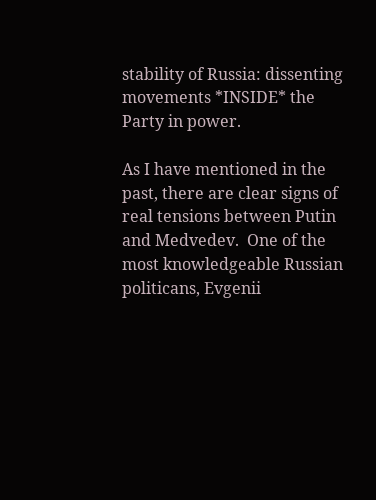stability of Russia: dissenting movements *INSIDE* the Party in power.

As I have mentioned in the past, there are clear signs of real tensions between Putin and Medvedev.  One of the most knowledgeable Russian politicans, Evgenii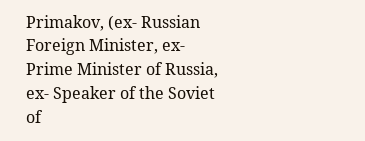Primakov, (ex- Russian Foreign Minister, ex- Prime Minister of Russia, ex- Speaker of the Soviet of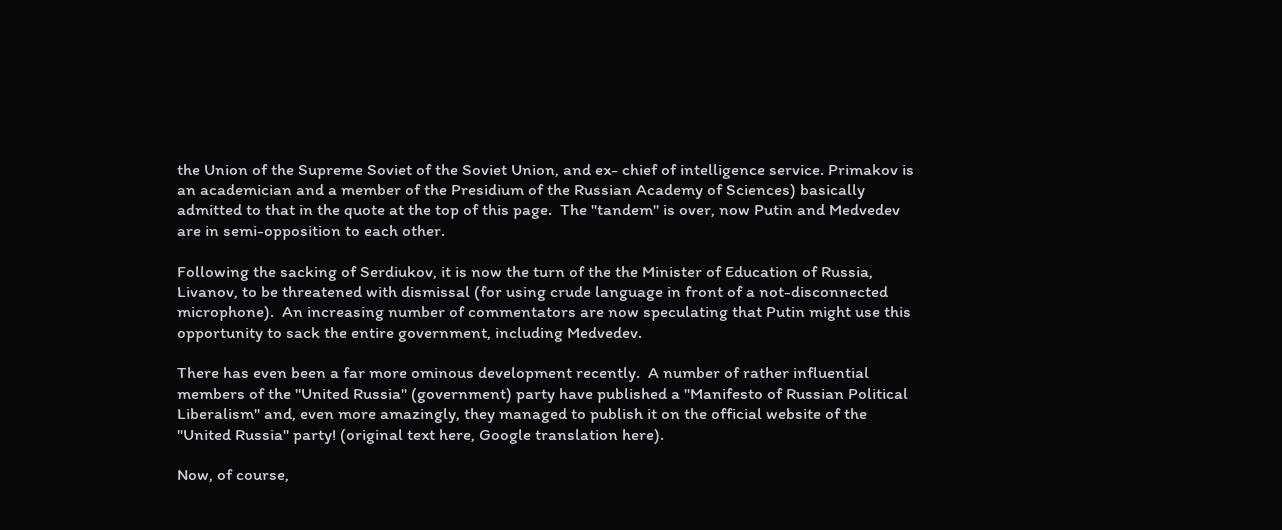the Union of the Supreme Soviet of the Soviet Union, and ex- chief of intelligence service. Primakov is an academician and a member of the Presidium of the Russian Academy of Sciences) basically admitted to that in the quote at the top of this page.  The "tandem" is over, now Putin and Medvedev are in semi-opposition to each other.

Following the sacking of Serdiukov, it is now the turn of the the Minister of Education of Russia, Livanov, to be threatened with dismissal (for using crude language in front of a not-disconnected microphone).  An increasing number of commentators are now speculating that Putin might use this opportunity to sack the entire government, including Medvedev.

There has even been a far more ominous development recently.  A number of rather influential members of the "United Russia" (government) party have published a "Manifesto of Russian Political Liberalism" and, even more amazingly, they managed to publish it on the official website of the "United Russia" party! (original text here, Google translation here).

Now, of course,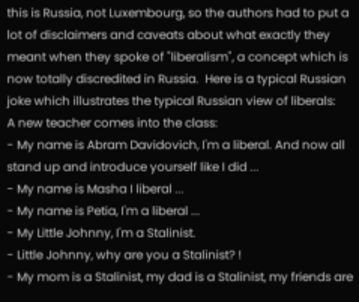this is Russia, not Luxembourg, so the authors had to put a lot of disclaimers and caveats about what exactly they meant when they spoke of "liberalism", a concept which is now totally discredited in Russia.  Here is a typical Russian joke which illustrates the typical Russian view of liberals:
A new teacher comes into the class:
- My name is Abram Davidovich, I'm a liberal. And now all stand up and introduce yourself like I did ...
- My name is Masha I liberal ...
- My name is Petia, I'm a liberal ...
- My Little Johnny, I'm a Stalinist.
- Little Johnny, why are you a Stalinist? !
- My mom is a Stalinist, my dad is a Stalinist, my friends are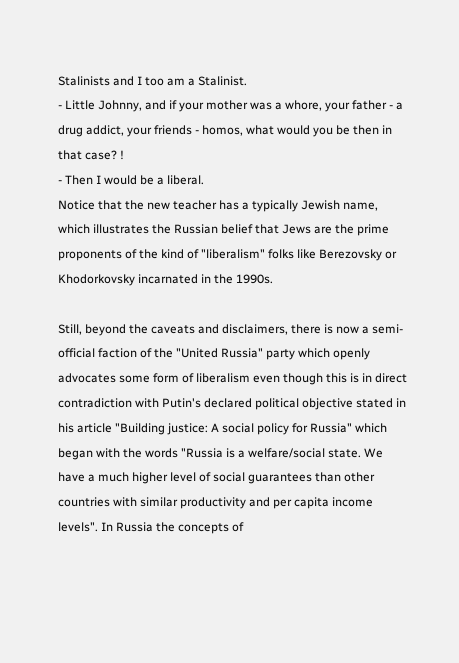Stalinists and I too am a Stalinist.
- Little Johnny, and if your mother was a whore, your father - a drug addict, your friends - homos, what would you be then in that case? !
- Then I would be a liberal.
Notice that the new teacher has a typically Jewish name, which illustrates the Russian belief that Jews are the prime proponents of the kind of "liberalism" folks like Berezovsky or Khodorkovsky incarnated in the 1990s.

Still, beyond the caveats and disclaimers, there is now a semi-official faction of the "United Russia" party which openly advocates some form of liberalism even though this is in direct contradiction with Putin's declared political objective stated in his article "Building justice: A social policy for Russia" which began with the words "Russia is a welfare/social state. We have a much higher level of social guarantees than other countries with similar productivity and per capita income levels". In Russia the concepts of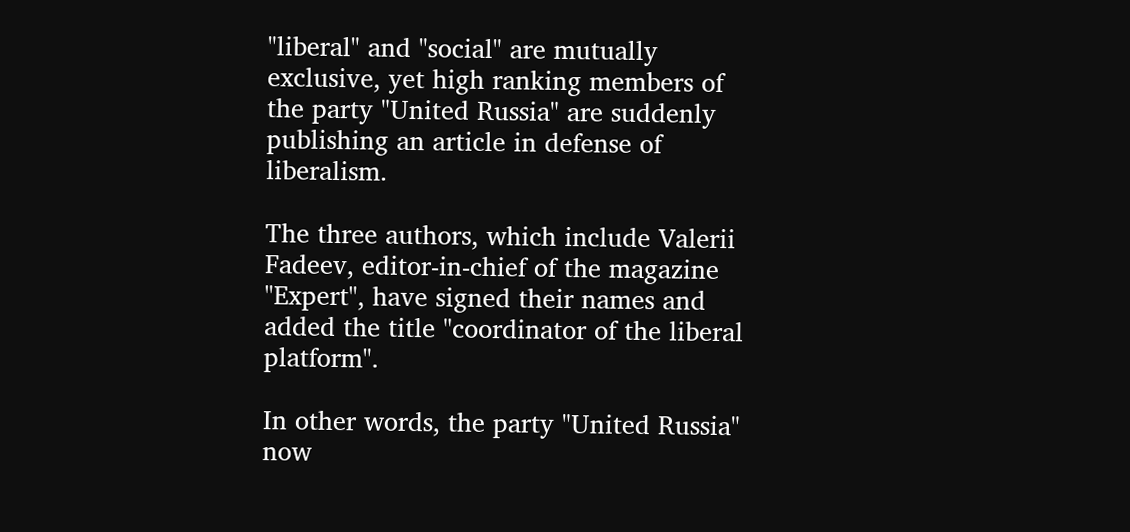"liberal" and "social" are mutually exclusive, yet high ranking members of the party "United Russia" are suddenly publishing an article in defense of liberalism.

The three authors, which include Valerii Fadeev, editor-in-chief of the magazine "Expert", have signed their names and added the title "coordinator of the liberal platform".

In other words, the party "United Russia" now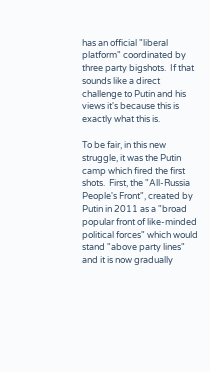has an official "liberal platform" coordinated by three party bigshots.  If that sounds like a direct challenge to Putin and his views it's because this is exactly what this is.

To be fair, in this new struggle, it was the Putin camp which fired the first shots.  First, the "All-Russia People's Front", created by Putin in 2011 as a "broad popular front of like-minded political forces" which would stand "above party lines" and it is now gradually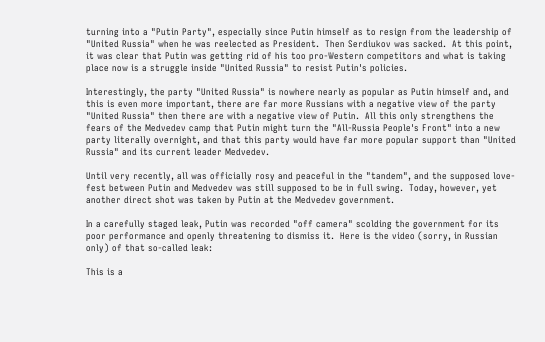turning into a "Putin Party", especially since Putin himself as to resign from the leadership of  "United Russia" when he was reelected as President.  Then Serdiukov was sacked.  At this point, it was clear that Putin was getting rid of his too pro-Western competitors and what is taking place now is a struggle inside "United Russia" to resist Putin's policies.

Interestingly, the party "United Russia" is nowhere nearly as popular as Putin himself and, and this is even more important, there are far more Russians with a negative view of the party "United Russia" then there are with a negative view of Putin.  All this only strengthens the fears of the Medvedev camp that Putin might turn the "All-Russia People's Front" into a new party literally overnight, and that this party would have far more popular support than "United Russia" and its current leader Medvedev.

Until very recently, all was officially rosy and peaceful in the "tandem", and the supposed love-fest between Putin and Medvedev was still supposed to be in full swing.  Today, however, yet another direct shot was taken by Putin at the Medvedev government.

In a carefully staged leak, Putin was recorded "off camera" scolding the government for its poor performance and openly threatening to dismiss it.  Here is the video (sorry, in Russian only) of that so-called leak:

This is a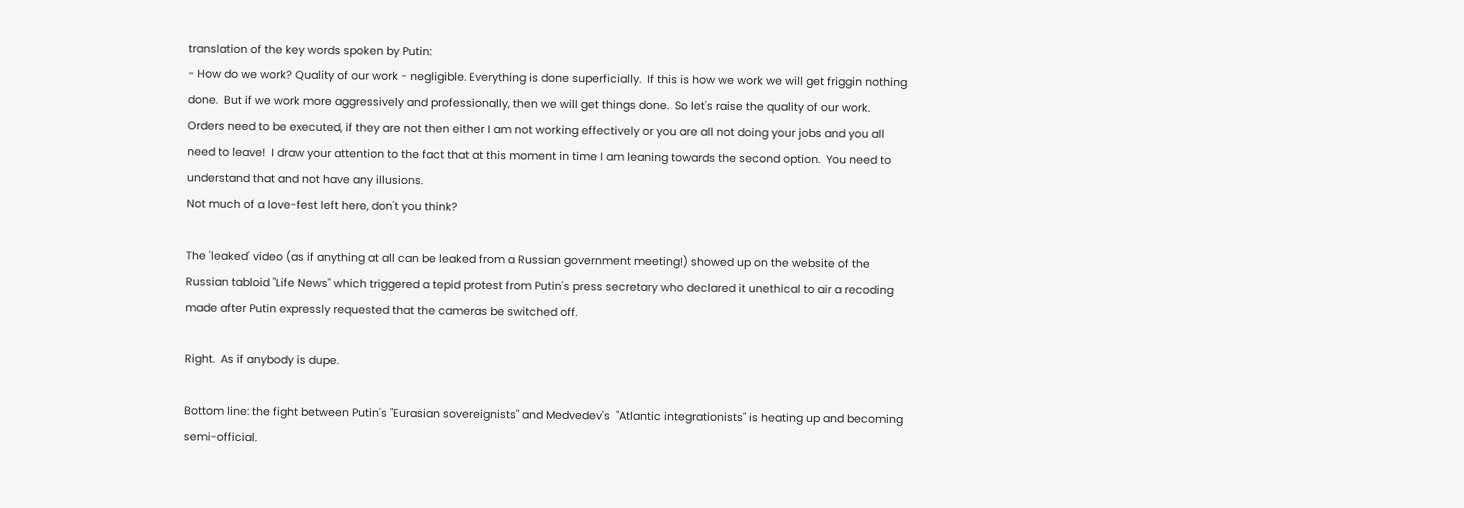translation of the key words spoken by Putin:
- How do we work? Quality of our work - negligible. Everything is done superficially.  If this is how we work we will get friggin nothing done.  But if we work more aggressively and professionally, then we will get things done.  So let's raise the quality of our work.  Orders need to be executed, if they are not then either I am not working effectively or you are all not doing your jobs and you all need to leave!  I draw your attention to the fact that at this moment in time I am leaning towards the second option.  You need to understand that and not have any illusions.
Not much of a love-fest left here, don't you think?

The 'leaked' video (as if anything at all can be leaked from a Russian government meeting!) showed up on the website of the Russian tabloid "Life News" which triggered a tepid protest from Putin's press secretary who declared it unethical to air a recoding made after Putin expressly requested that the cameras be switched off.

Right.  As if anybody is dupe.

Bottom line: the fight between Putin's "Eurasian sovereignists" and Medvedev's  "Atlantic integrationists" is heating up and becoming semi-official.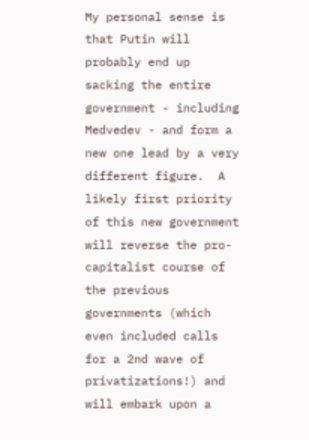My personal sense is that Putin will probably end up sacking the entire government - including Medvedev - and form a new one lead by a very different figure.  A likely first priority of this new government will reverse the pro-capitalist course of the previous governments (which even included calls for a 2nd wave of privatizations!) and will embark upon a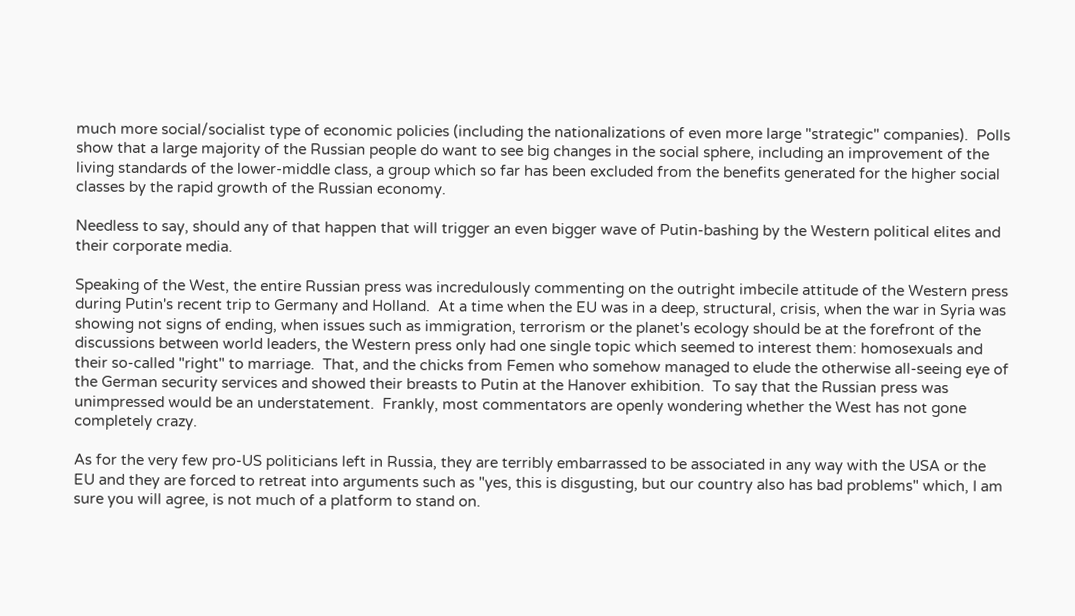much more social/socialist type of economic policies (including the nationalizations of even more large "strategic" companies).  Polls show that a large majority of the Russian people do want to see big changes in the social sphere, including an improvement of the living standards of the lower-middle class, a group which so far has been excluded from the benefits generated for the higher social classes by the rapid growth of the Russian economy.

Needless to say, should any of that happen that will trigger an even bigger wave of Putin-bashing by the Western political elites and their corporate media.

Speaking of the West, the entire Russian press was incredulously commenting on the outright imbecile attitude of the Western press during Putin's recent trip to Germany and Holland.  At a time when the EU was in a deep, structural, crisis, when the war in Syria was showing not signs of ending, when issues such as immigration, terrorism or the planet's ecology should be at the forefront of the  discussions between world leaders, the Western press only had one single topic which seemed to interest them: homosexuals and their so-called "right" to marriage.  That, and the chicks from Femen who somehow managed to elude the otherwise all-seeing eye of the German security services and showed their breasts to Putin at the Hanover exhibition.  To say that the Russian press was unimpressed would be an understatement.  Frankly, most commentators are openly wondering whether the West has not gone completely crazy.

As for the very few pro-US politicians left in Russia, they are terribly embarrassed to be associated in any way with the USA or the EU and they are forced to retreat into arguments such as "yes, this is disgusting, but our country also has bad problems" which, I am sure you will agree, is not much of a platform to stand on.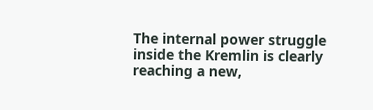The internal power struggle inside the Kremlin is clearly reaching a new,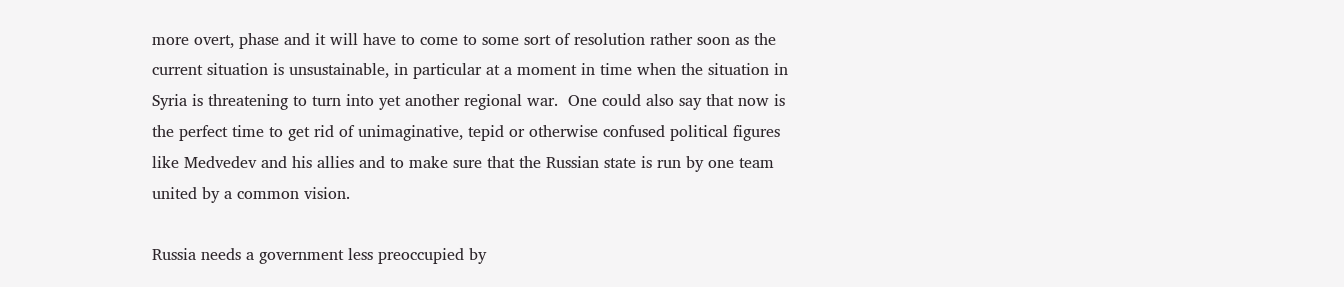more overt, phase and it will have to come to some sort of resolution rather soon as the current situation is unsustainable, in particular at a moment in time when the situation in Syria is threatening to turn into yet another regional war.  One could also say that now is the perfect time to get rid of unimaginative, tepid or otherwise confused political figures like Medvedev and his allies and to make sure that the Russian state is run by one team united by a common vision.

Russia needs a government less preoccupied by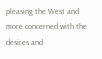pleasing the West and more concerned with the desires and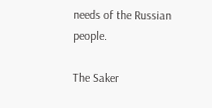needs of the Russian people.

The Saker